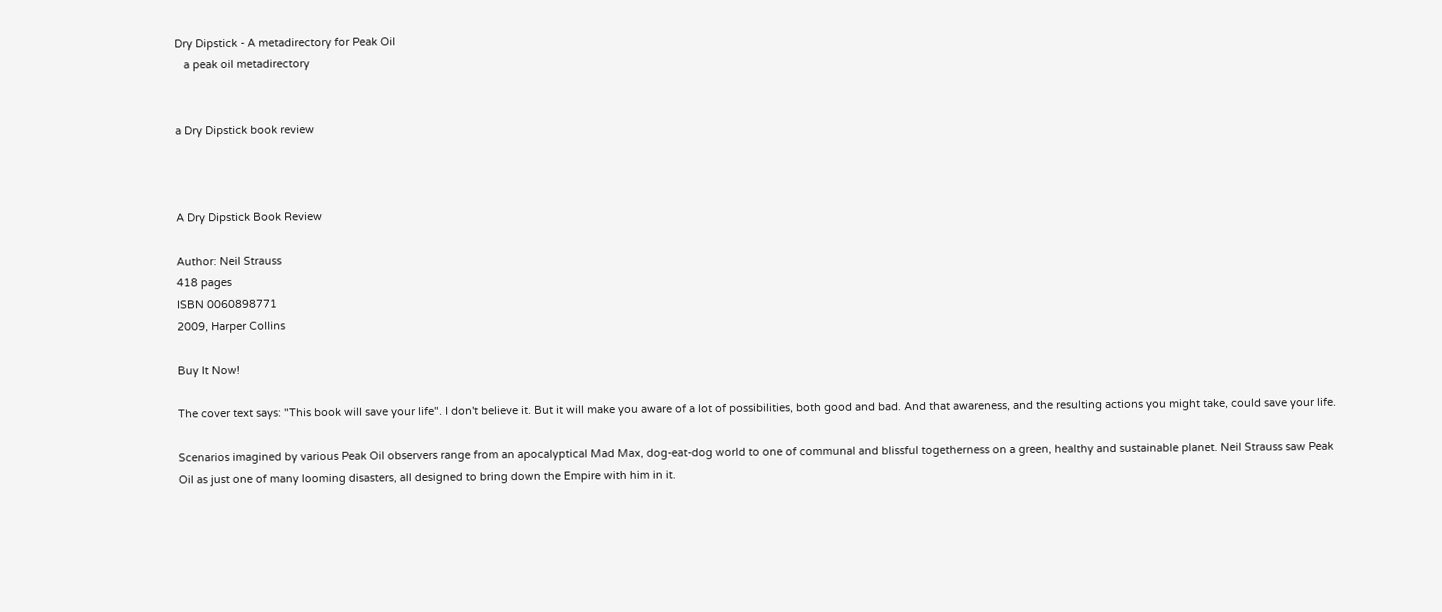Dry Dipstick - A metadirectory for Peak Oil
   a peak oil metadirectory


a Dry Dipstick book review



A Dry Dipstick Book Review

Author: Neil Strauss
418 pages
ISBN 0060898771
2009, Harper Collins

Buy It Now!

The cover text says: "This book will save your life". I don't believe it. But it will make you aware of a lot of possibilities, both good and bad. And that awareness, and the resulting actions you might take, could save your life.

Scenarios imagined by various Peak Oil observers range from an apocalyptical Mad Max, dog-eat-dog world to one of communal and blissful togetherness on a green, healthy and sustainable planet. Neil Strauss saw Peak Oil as just one of many looming disasters, all designed to bring down the Empire with him in it.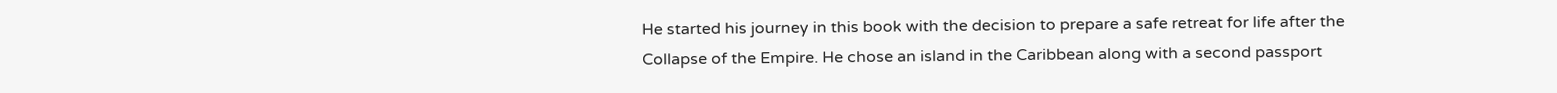He started his journey in this book with the decision to prepare a safe retreat for life after the Collapse of the Empire. He chose an island in the Caribbean along with a second passport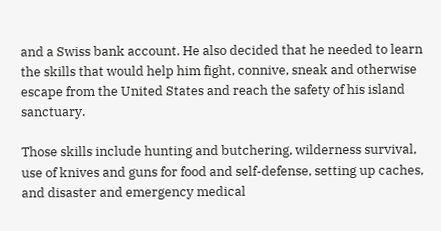and a Swiss bank account. He also decided that he needed to learn the skills that would help him fight, connive, sneak and otherwise escape from the United States and reach the safety of his island sanctuary.

Those skills include hunting and butchering, wilderness survival, use of knives and guns for food and self-defense, setting up caches, and disaster and emergency medical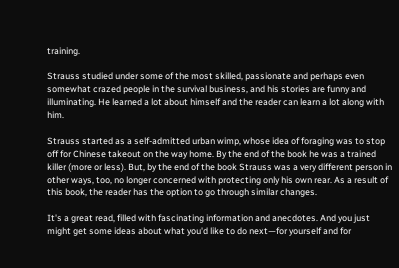training.

Strauss studied under some of the most skilled, passionate and perhaps even somewhat crazed people in the survival business, and his stories are funny and illuminating. He learned a lot about himself and the reader can learn a lot along with him.

Strauss started as a self-admitted urban wimp, whose idea of foraging was to stop off for Chinese takeout on the way home. By the end of the book he was a trained killer (more or less). But, by the end of the book Strauss was a very different person in other ways, too, no longer concerned with protecting only his own rear. As a result of this book, the reader has the option to go through similar changes.

It's a great read, filled with fascinating information and anecdotes. And you just might get some ideas about what you'd like to do next—for yourself and for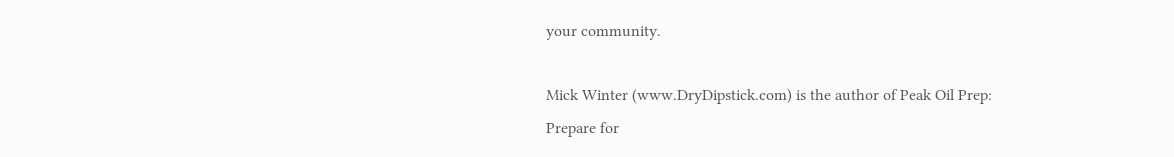your community.

Mick Winter (www.DryDipstick.com) is the author of Peak Oil Prep: Prepare for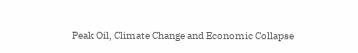Peak Oil, Climate Change and Economic Collapse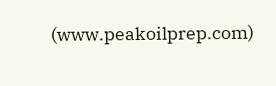(www.peakoilprep.com)